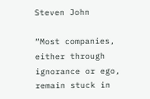Steven John

“Most companies, either through ignorance or ego, remain stuck in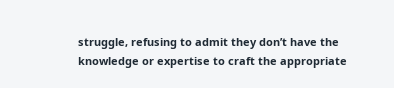struggle, refusing to admit they don’t have the knowledge or expertise to craft the appropriate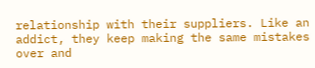relationship with their suppliers. Like an addict, they keep making the same mistakes over and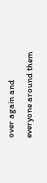over again and everyone around them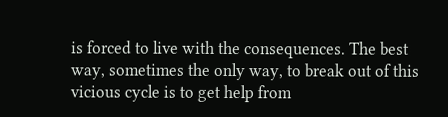is forced to live with the consequences. The best way, sometimes the only way, to break out of this vicious cycle is to get help from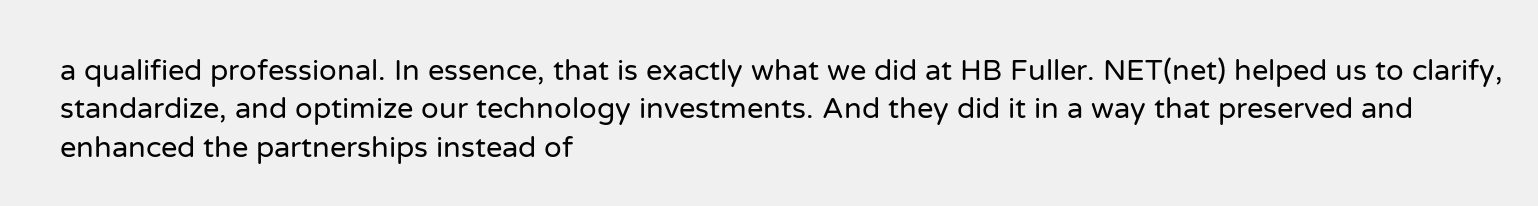a qualified professional. In essence, that is exactly what we did at HB Fuller. NET(net) helped us to clarify, standardize, and optimize our technology investments. And they did it in a way that preserved and enhanced the partnerships instead of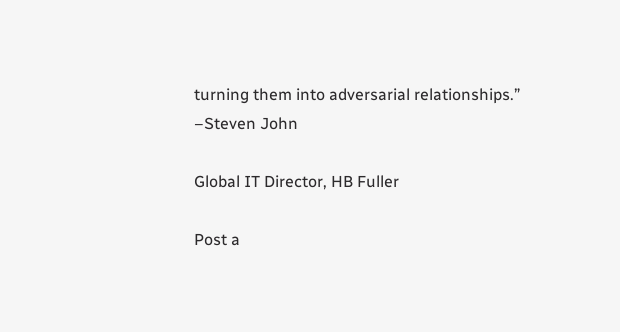turning them into adversarial relationships.”
–Steven John

Global IT Director, HB Fuller

Post a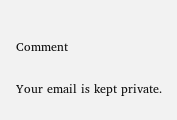Comment

Your email is kept private.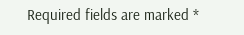Required fields are marked *